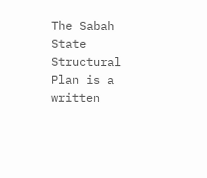The Sabah State Structural Plan is a written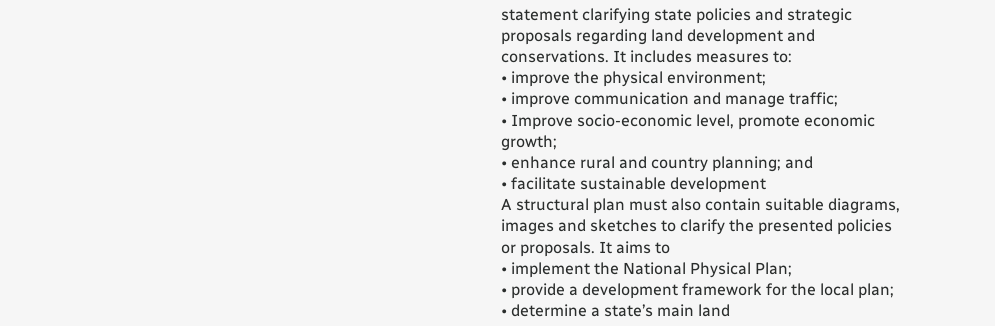statement clarifying state policies and strategic proposals regarding land development and conservations. It includes measures to:
• improve the physical environment;
• improve communication and manage traffic;
• Improve socio-economic level, promote economic growth;
• enhance rural and country planning; and
• facilitate sustainable development
A structural plan must also contain suitable diagrams, images and sketches to clarify the presented policies or proposals. It aims to
• implement the National Physical Plan;
• provide a development framework for the local plan;
• determine a state’s main land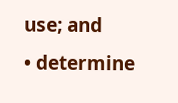use; and
• determine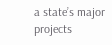a state’s major projects